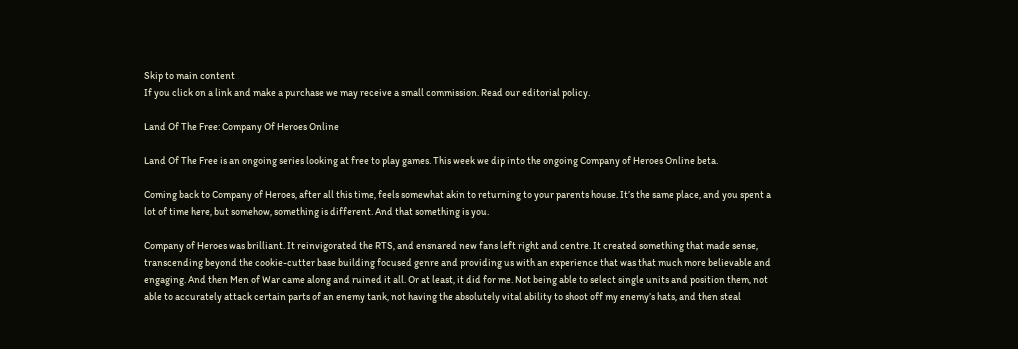Skip to main content
If you click on a link and make a purchase we may receive a small commission. Read our editorial policy.

Land Of The Free: Company Of Heroes Online

Land Of The Free is an ongoing series looking at free to play games. This week we dip into the ongoing Company of Heroes Online beta.

Coming back to Company of Heroes, after all this time, feels somewhat akin to returning to your parents house. It’s the same place, and you spent a lot of time here, but somehow, something is different. And that something is you.

Company of Heroes was brilliant. It reinvigorated the RTS, and ensnared new fans left right and centre. It created something that made sense, transcending beyond the cookie-cutter base building focused genre and providing us with an experience that was that much more believable and engaging. And then Men of War came along and ruined it all. Or at least, it did for me. Not being able to select single units and position them, not able to accurately attack certain parts of an enemy tank, not having the absolutely vital ability to shoot off my enemy’s hats, and then steal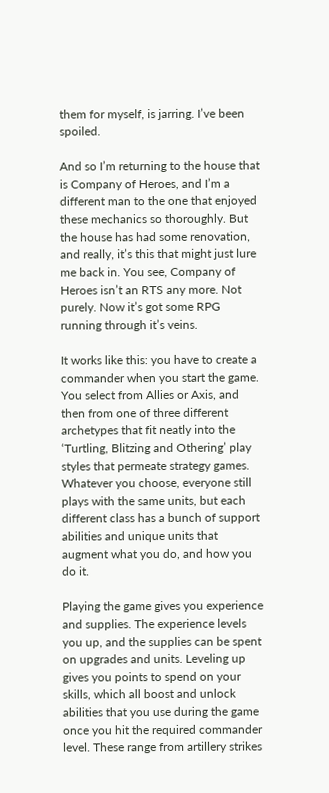them for myself, is jarring. I’ve been spoiled.

And so I’m returning to the house that is Company of Heroes, and I’m a different man to the one that enjoyed these mechanics so thoroughly. But the house has had some renovation, and really, it’s this that might just lure me back in. You see, Company of Heroes isn’t an RTS any more. Not purely. Now it’s got some RPG running through it’s veins.

It works like this: you have to create a commander when you start the game. You select from Allies or Axis, and then from one of three different archetypes that fit neatly into the ‘Turtling, Blitzing and Othering’ play styles that permeate strategy games. Whatever you choose, everyone still plays with the same units, but each different class has a bunch of support abilities and unique units that augment what you do, and how you do it.

Playing the game gives you experience and supplies. The experience levels you up, and the supplies can be spent on upgrades and units. Leveling up gives you points to spend on your skills, which all boost and unlock abilities that you use during the game once you hit the required commander level. These range from artillery strikes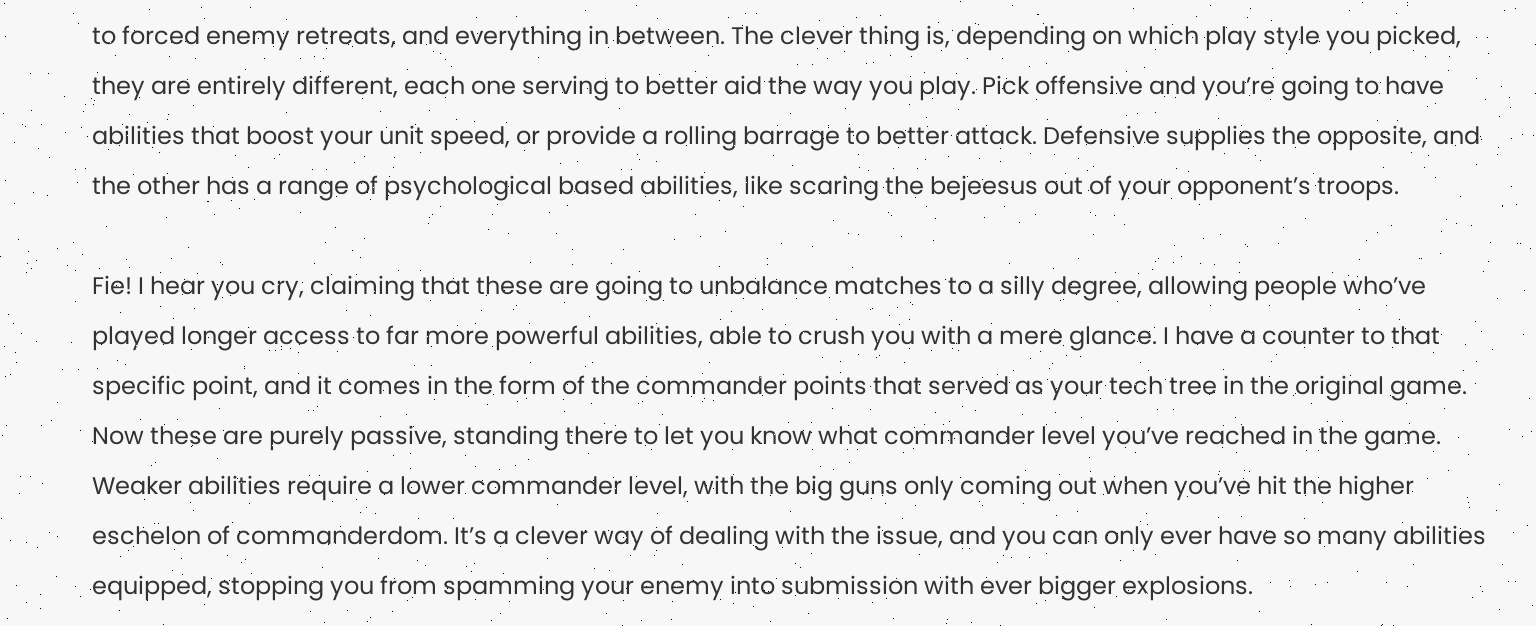to forced enemy retreats, and everything in between. The clever thing is, depending on which play style you picked, they are entirely different, each one serving to better aid the way you play. Pick offensive and you’re going to have abilities that boost your unit speed, or provide a rolling barrage to better attack. Defensive supplies the opposite, and the other has a range of psychological based abilities, like scaring the bejeesus out of your opponent’s troops.

Fie! I hear you cry, claiming that these are going to unbalance matches to a silly degree, allowing people who’ve played longer access to far more powerful abilities, able to crush you with a mere glance. I have a counter to that specific point, and it comes in the form of the commander points that served as your tech tree in the original game. Now these are purely passive, standing there to let you know what commander level you’ve reached in the game. Weaker abilities require a lower commander level, with the big guns only coming out when you’ve hit the higher eschelon of commanderdom. It’s a clever way of dealing with the issue, and you can only ever have so many abilities equipped, stopping you from spamming your enemy into submission with ever bigger explosions.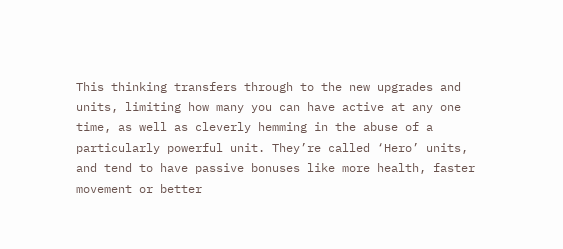This thinking transfers through to the new upgrades and units, limiting how many you can have active at any one time, as well as cleverly hemming in the abuse of a particularly powerful unit. They’re called ‘Hero’ units, and tend to have passive bonuses like more health, faster movement or better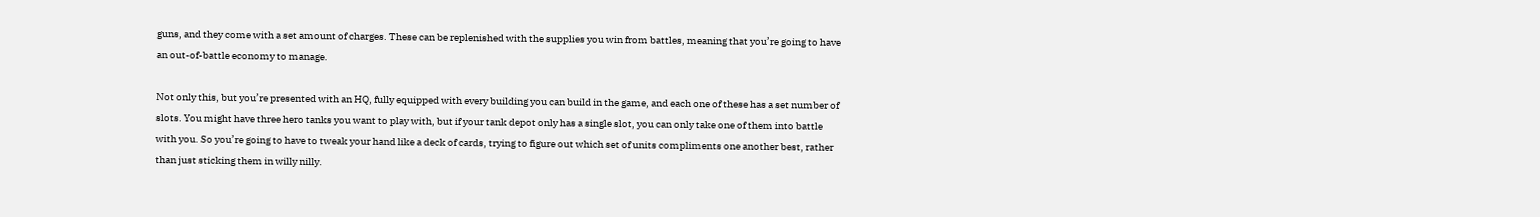guns, and they come with a set amount of charges. These can be replenished with the supplies you win from battles, meaning that you’re going to have an out-of-battle economy to manage.

Not only this, but you’re presented with an HQ, fully equipped with every building you can build in the game, and each one of these has a set number of slots. You might have three hero tanks you want to play with, but if your tank depot only has a single slot, you can only take one of them into battle with you. So you’re going to have to tweak your hand like a deck of cards, trying to figure out which set of units compliments one another best, rather than just sticking them in willy nilly.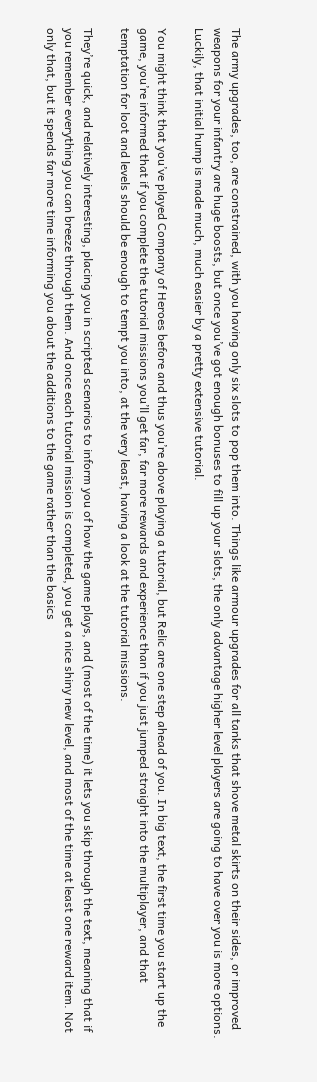The army upgrades, too, are constrained, with you having only six slots to pop them into. Things like armour upgrades for all tanks that shove metal skirts on their sides, or improved weapons for your infantry are huge boosts, but once you’ve got enough bonuses to fill up your slots, the only advantage higher level players are going to have over you is more options. Luckily, that initial hump is made much, much easier by a pretty extensive tutorial.

You might think that you’ve played Company of Heroes before and thus you’re above playing a tutorial, but Relic are one step ahead of you. In big text, the first time you start up the game, you’re informed that if you complete the tutorial missions you’ll get far, far more rewards and experience than if you just jumped straight into the multiplayer, and that temptation for loot and levels should be enough to tempt you into, at the very least, having a look at the tutorial missions.

They’re quick, and relatively interesting, placing you in scripted scenarios to inform you of how the game plays, and (most of the time) it lets you skip through the text, meaning that if you remember everything you can breeze through them. And once each tutorial mission is completed, you get a nice shiny new level, and most of the time at least one reward item. Not only that, but it spends far more time informing you about the additions to the game rather than the basics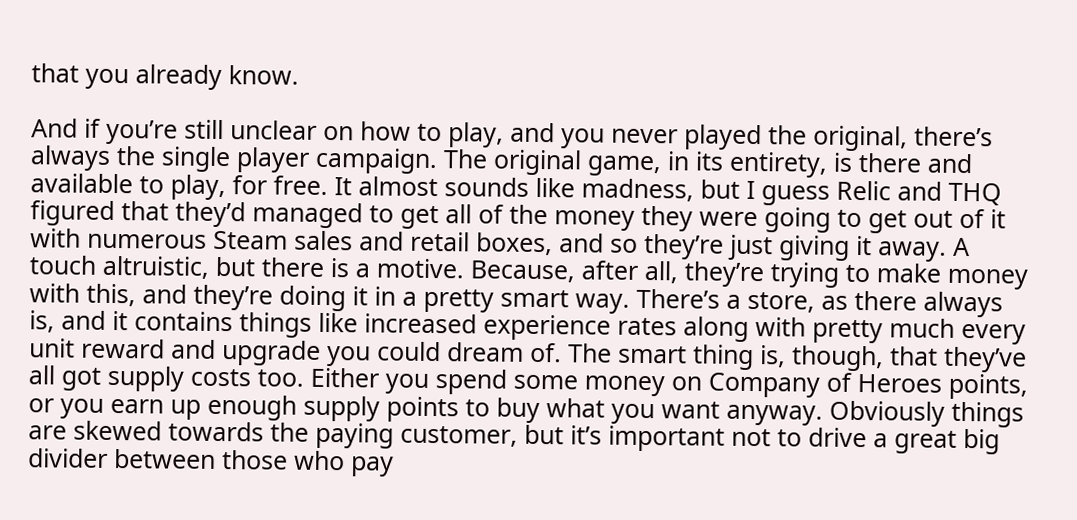that you already know.

And if you’re still unclear on how to play, and you never played the original, there’s always the single player campaign. The original game, in its entirety, is there and available to play, for free. It almost sounds like madness, but I guess Relic and THQ figured that they’d managed to get all of the money they were going to get out of it with numerous Steam sales and retail boxes, and so they’re just giving it away. A touch altruistic, but there is a motive. Because, after all, they’re trying to make money with this, and they’re doing it in a pretty smart way. There’s a store, as there always is, and it contains things like increased experience rates along with pretty much every unit reward and upgrade you could dream of. The smart thing is, though, that they’ve all got supply costs too. Either you spend some money on Company of Heroes points, or you earn up enough supply points to buy what you want anyway. Obviously things are skewed towards the paying customer, but it’s important not to drive a great big divider between those who pay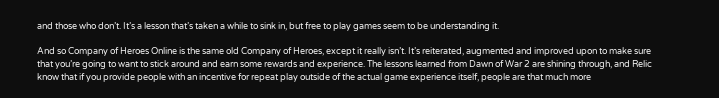and those who don’t. It’s a lesson that’s taken a while to sink in, but free to play games seem to be understanding it.

And so Company of Heroes Online is the same old Company of Heroes, except it really isn’t. It’s reiterated, augmented and improved upon to make sure that you’re going to want to stick around and earn some rewards and experience. The lessons learned from Dawn of War 2 are shining through, and Relic know that if you provide people with an incentive for repeat play outside of the actual game experience itself, people are that much more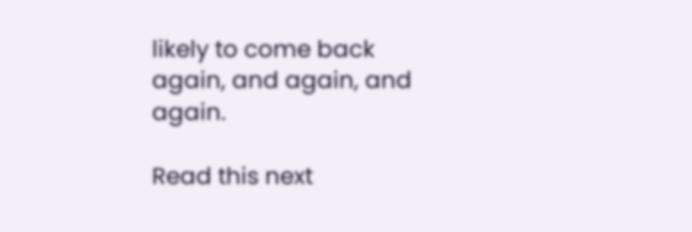likely to come back again, and again, and again.

Read this next